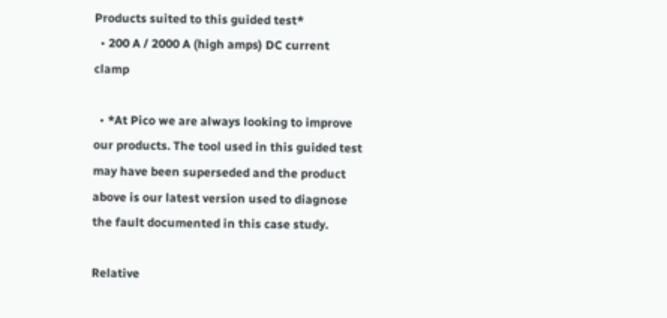Products suited to this guided test*
  • 200 A / 2000 A (high amps) DC current clamp

  • *At Pico we are always looking to improve our products. The tool used in this guided test may have been superseded and the product above is our latest version used to diagnose the fault documented in this case study.

Relative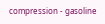compression - gasoline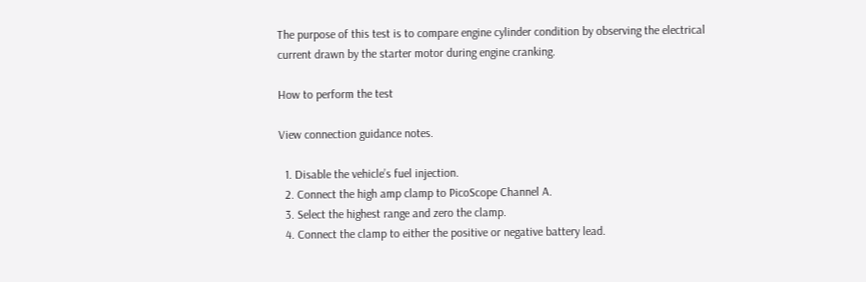The purpose of this test is to compare engine cylinder condition by observing the electrical current drawn by the starter motor during engine cranking.

How to perform the test

View connection guidance notes.

  1. Disable the vehicle’s fuel injection.
  2. Connect the high amp clamp to PicoScope Channel A.
  3. Select the highest range and zero the clamp.
  4. Connect the clamp to either the positive or negative battery lead.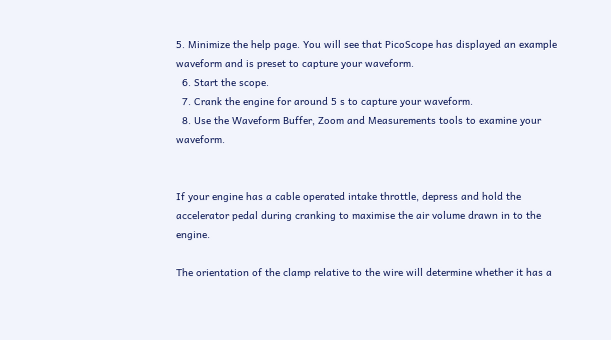5. Minimize the help page. You will see that PicoScope has displayed an example waveform and is preset to capture your waveform.
  6. Start the scope.
  7. Crank the engine for around 5 s to capture your waveform.
  8. Use the Waveform Buffer, Zoom and Measurements tools to examine your waveform.


If your engine has a cable operated intake throttle, depress and hold the accelerator pedal during cranking to maximise the air volume drawn in to the engine.

The orientation of the clamp relative to the wire will determine whether it has a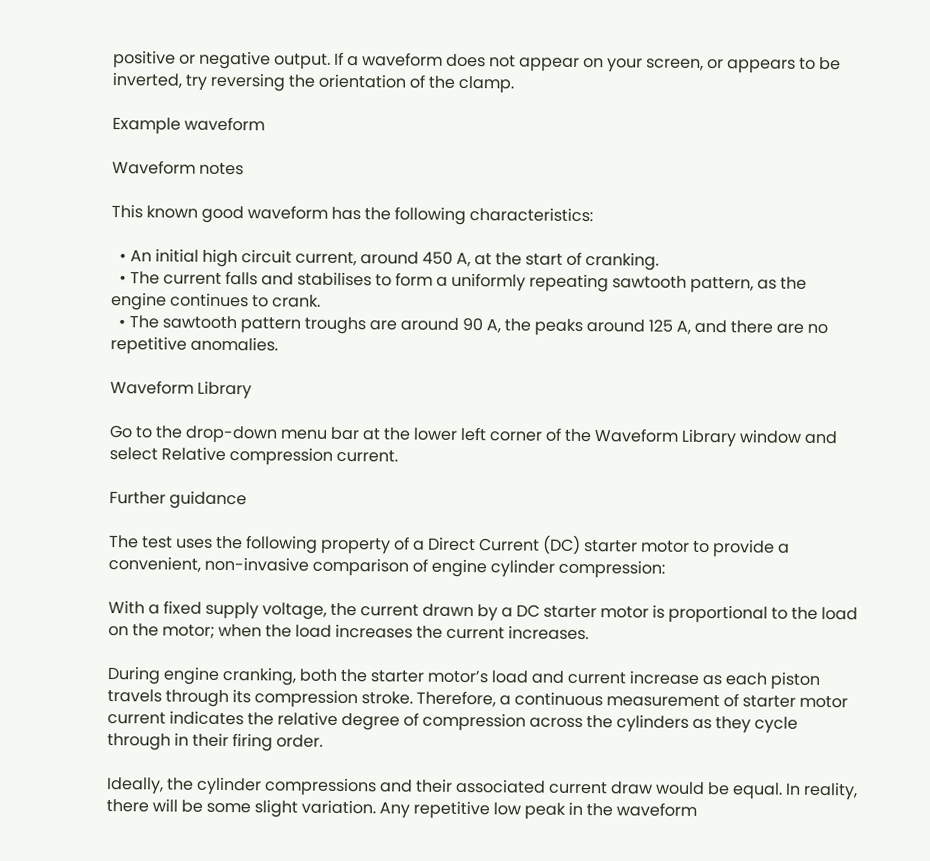positive or negative output. If a waveform does not appear on your screen, or appears to be inverted, try reversing the orientation of the clamp.

Example waveform

Waveform notes

This known good waveform has the following characteristics:

  • An initial high circuit current, around 450 A, at the start of cranking.
  • The current falls and stabilises to form a uniformly repeating sawtooth pattern, as the engine continues to crank.
  • The sawtooth pattern troughs are around 90 A, the peaks around 125 A, and there are no repetitive anomalies.

Waveform Library

Go to the drop-down menu bar at the lower left corner of the Waveform Library window and select Relative compression current.

Further guidance

The test uses the following property of a Direct Current (DC) starter motor to provide a convenient, non-invasive comparison of engine cylinder compression:

With a fixed supply voltage, the current drawn by a DC starter motor is proportional to the load on the motor; when the load increases the current increases.

During engine cranking, both the starter motor’s load and current increase as each piston travels through its compression stroke. Therefore, a continuous measurement of starter motor current indicates the relative degree of compression across the cylinders as they cycle through in their firing order.

Ideally, the cylinder compressions and their associated current draw would be equal. In reality, there will be some slight variation. Any repetitive low peak in the waveform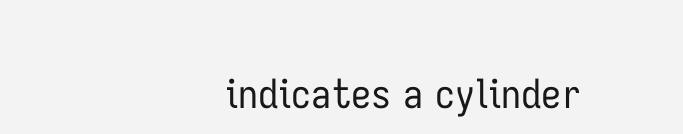indicates a cylinder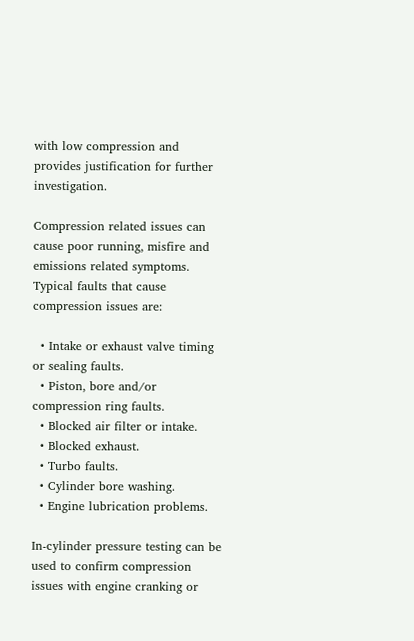with low compression and provides justification for further investigation.

Compression related issues can cause poor running, misfire and emissions related symptoms. Typical faults that cause compression issues are:

  • Intake or exhaust valve timing or sealing faults.
  • Piston, bore and/or compression ring faults.
  • Blocked air filter or intake.
  • Blocked exhaust.
  • Turbo faults.
  • Cylinder bore washing.
  • Engine lubrication problems.

In-cylinder pressure testing can be used to confirm compression issues with engine cranking or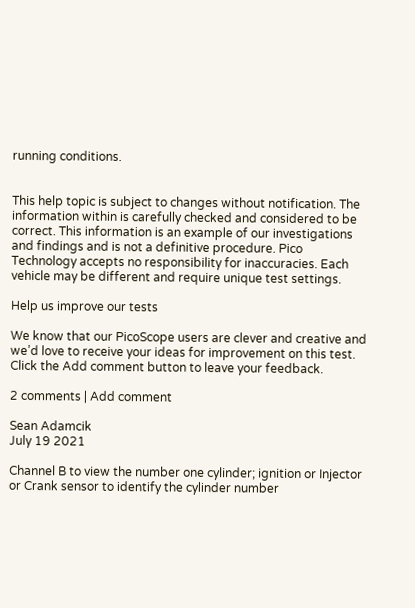running conditions.


This help topic is subject to changes without notification. The information within is carefully checked and considered to be correct. This information is an example of our investigations and findings and is not a definitive procedure. Pico Technology accepts no responsibility for inaccuracies. Each vehicle may be different and require unique test settings.

Help us improve our tests

We know that our PicoScope users are clever and creative and we’d love to receive your ideas for improvement on this test. Click the Add comment button to leave your feedback.

2 comments | Add comment

Sean Adamcik
July 19 2021

Channel B to view the number one cylinder; ignition or Injector or Crank sensor to identify the cylinder number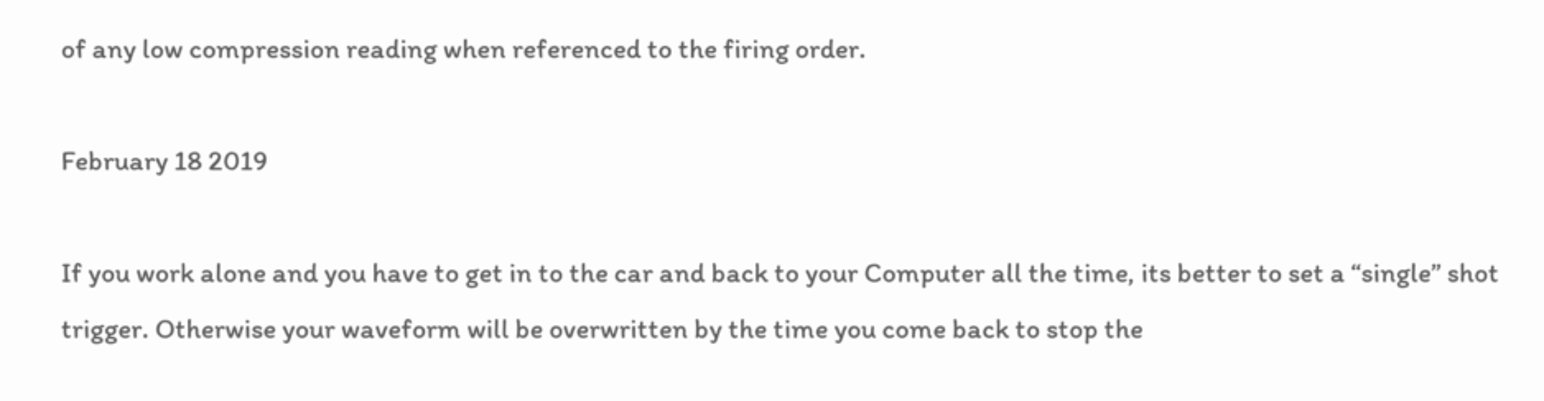of any low compression reading when referenced to the firing order.

February 18 2019

If you work alone and you have to get in to the car and back to your Computer all the time, its better to set a “single” shot trigger. Otherwise your waveform will be overwritten by the time you come back to stop the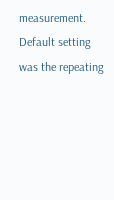measurement. Default setting was the repeating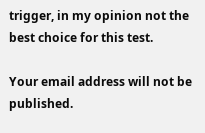trigger, in my opinion not the best choice for this test.

Your email address will not be published.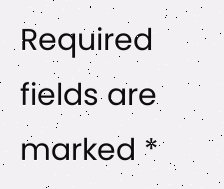Required fields are marked *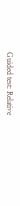Guided test: Relative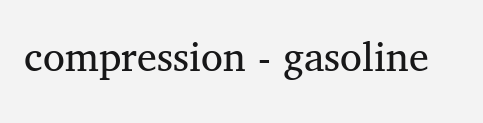compression - gasoline